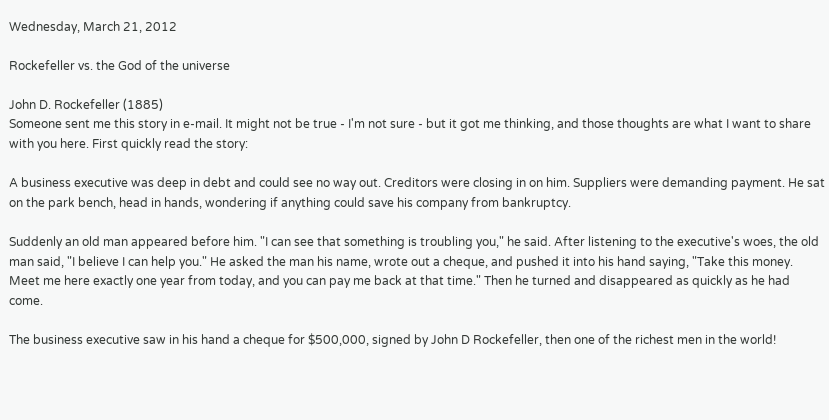Wednesday, March 21, 2012

Rockefeller vs. the God of the universe

John D. Rockefeller (1885)
Someone sent me this story in e-mail. It might not be true - I'm not sure - but it got me thinking, and those thoughts are what I want to share with you here. First quickly read the story:

A business executive was deep in debt and could see no way out. Creditors were closing in on him. Suppliers were demanding payment. He sat on the park bench, head in hands, wondering if anything could save his company from bankruptcy.

Suddenly an old man appeared before him. "I can see that something is troubling you," he said. After listening to the executive's woes, the old man said, "I believe I can help you." He asked the man his name, wrote out a cheque, and pushed it into his hand saying, "Take this money. Meet me here exactly one year from today, and you can pay me back at that time." Then he turned and disappeared as quickly as he had come.

The business executive saw in his hand a cheque for $500,000, signed by John D Rockefeller, then one of the richest men in the world!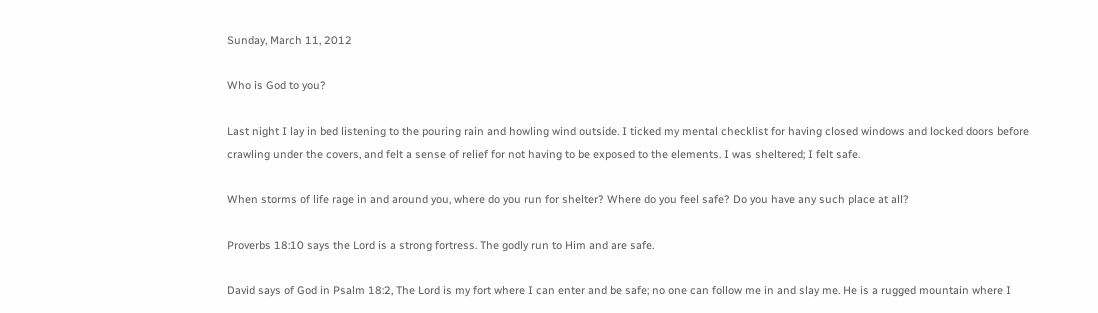Sunday, March 11, 2012

Who is God to you?

Last night I lay in bed listening to the pouring rain and howling wind outside. I ticked my mental checklist for having closed windows and locked doors before crawling under the covers, and felt a sense of relief for not having to be exposed to the elements. I was sheltered; I felt safe.

When storms of life rage in and around you, where do you run for shelter? Where do you feel safe? Do you have any such place at all?

Proverbs 18:10 says the Lord is a strong fortress. The godly run to Him and are safe.

David says of God in Psalm 18:2, The Lord is my fort where I can enter and be safe; no one can follow me in and slay me. He is a rugged mountain where I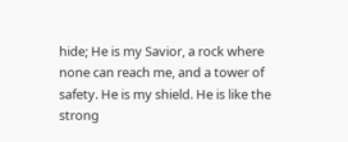hide; He is my Savior, a rock where none can reach me, and a tower of safety. He is my shield. He is like the strong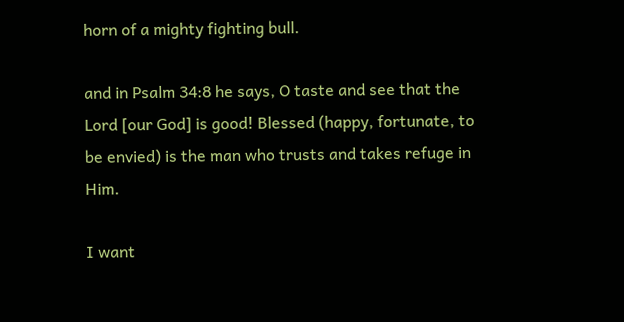horn of a mighty fighting bull.

and in Psalm 34:8 he says, O taste and see that the Lord [our God] is good! Blessed (happy, fortunate, to be envied) is the man who trusts and takes refuge in Him.

I want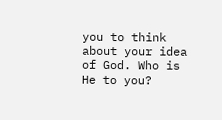you to think about your idea of God. Who is He to you?